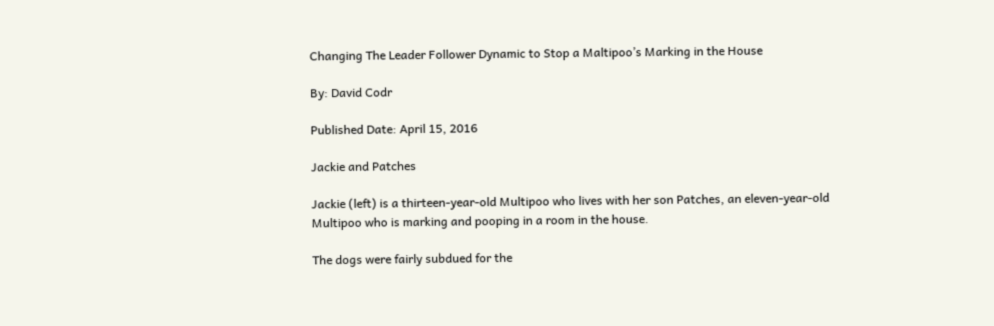Changing The Leader Follower Dynamic to Stop a Maltipoo’s Marking in the House

By: David Codr

Published Date: April 15, 2016

Jackie and Patches

Jackie (left) is a thirteen-year-old Multipoo who lives with her son Patches, an eleven-year-old Multipoo who is marking and pooping in a room in the house.

The dogs were fairly subdued for the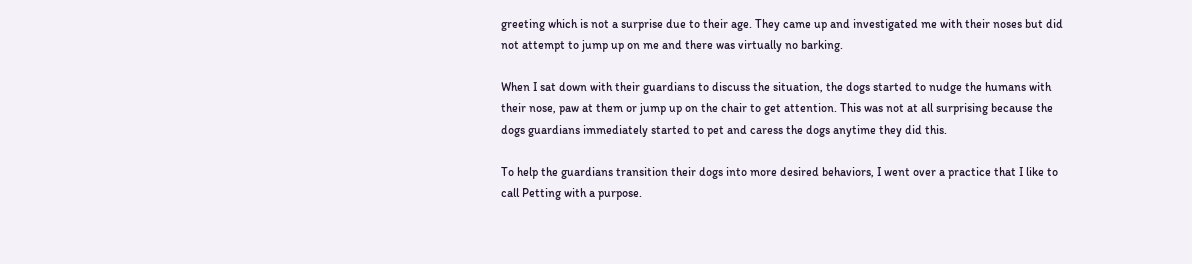greeting which is not a surprise due to their age. They came up and investigated me with their noses but did not attempt to jump up on me and there was virtually no barking.

When I sat down with their guardians to discuss the situation, the dogs started to nudge the humans with their nose, paw at them or jump up on the chair to get attention. This was not at all surprising because the dogs guardians immediately started to pet and caress the dogs anytime they did this.

To help the guardians transition their dogs into more desired behaviors, I went over a practice that I like to call Petting with a purpose.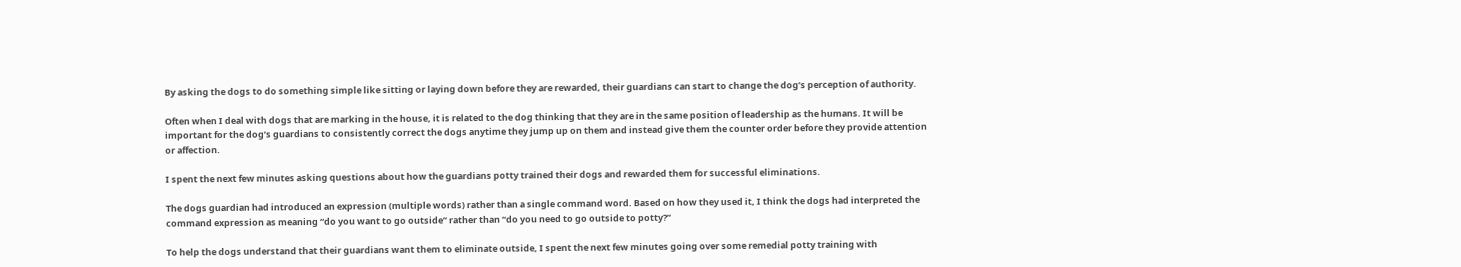By asking the dogs to do something simple like sitting or laying down before they are rewarded, their guardians can start to change the dog’s perception of authority.

Often when I deal with dogs that are marking in the house, it is related to the dog thinking that they are in the same position of leadership as the humans. It will be important for the dog’s guardians to consistently correct the dogs anytime they jump up on them and instead give them the counter order before they provide attention or affection.

I spent the next few minutes asking questions about how the guardians potty trained their dogs and rewarded them for successful eliminations.

The dogs guardian had introduced an expression (multiple words) rather than a single command word. Based on how they used it, I think the dogs had interpreted the command expression as meaning “do you want to go outside” rather than “do you need to go outside to potty?”

To help the dogs understand that their guardians want them to eliminate outside, I spent the next few minutes going over some remedial potty training with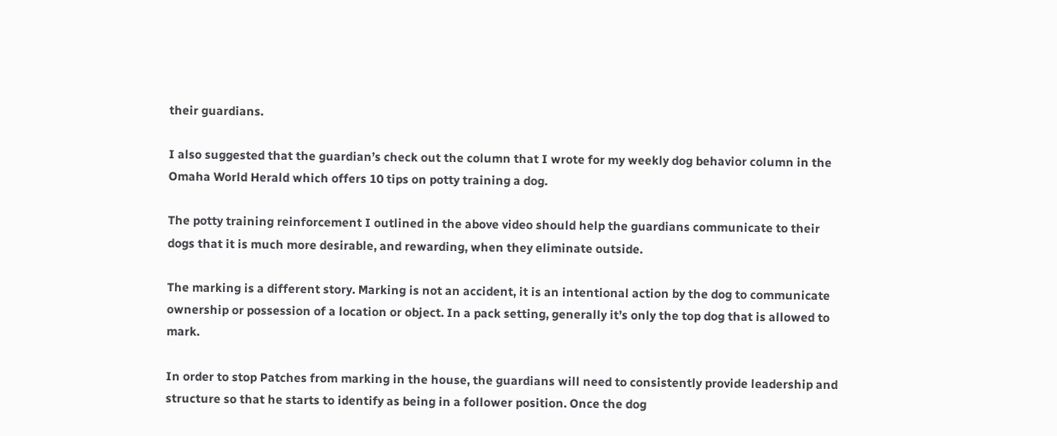their guardians.

I also suggested that the guardian’s check out the column that I wrote for my weekly dog behavior column in the Omaha World Herald which offers 10 tips on potty training a dog.

The potty training reinforcement I outlined in the above video should help the guardians communicate to their dogs that it is much more desirable, and rewarding, when they eliminate outside.

The marking is a different story. Marking is not an accident, it is an intentional action by the dog to communicate ownership or possession of a location or object. In a pack setting, generally it’s only the top dog that is allowed to mark.

In order to stop Patches from marking in the house, the guardians will need to consistently provide leadership and structure so that he starts to identify as being in a follower position. Once the dog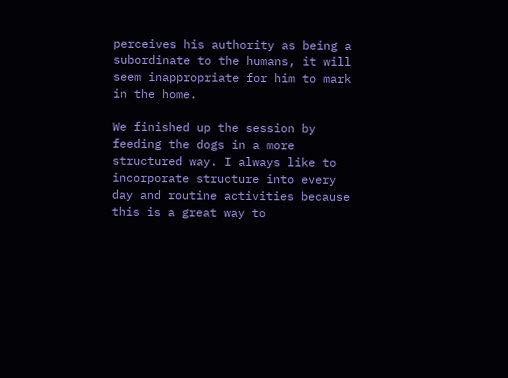perceives his authority as being a subordinate to the humans, it will seem inappropriate for him to mark in the home.

We finished up the session by feeding the dogs in a more structured way. I always like to incorporate structure into every day and routine activities because this is a great way to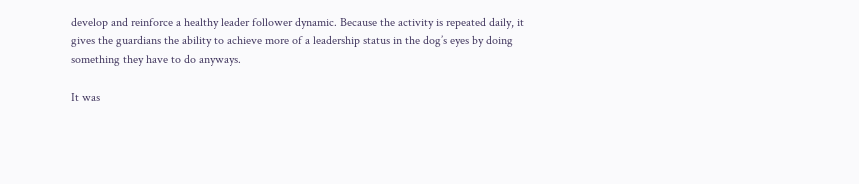develop and reinforce a healthy leader follower dynamic. Because the activity is repeated daily, it gives the guardians the ability to achieve more of a leadership status in the dog’s eyes by doing something they have to do anyways.

It was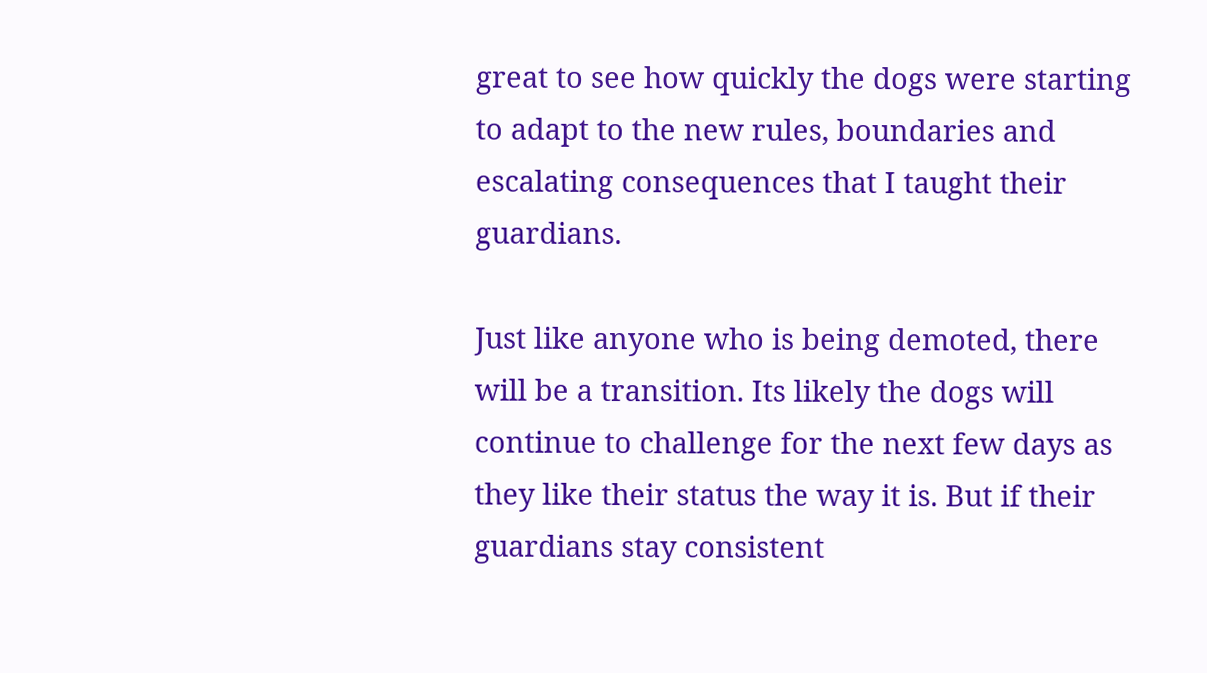great to see how quickly the dogs were starting to adapt to the new rules, boundaries and escalating consequences that I taught their guardians.

Just like anyone who is being demoted, there will be a transition. Its likely the dogs will continue to challenge for the next few days as they like their status the way it is. But if their guardians stay consistent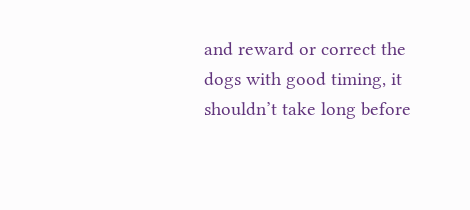and reward or correct the dogs with good timing, it shouldn’t take long before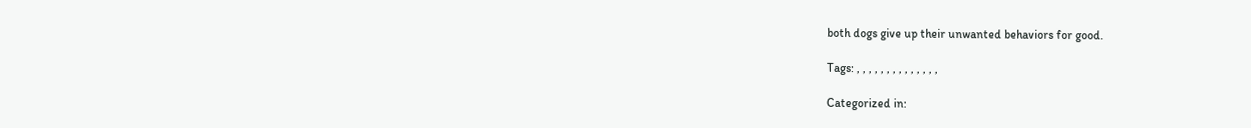both dogs give up their unwanted behaviors for good.

Tags: , , , , , , , , , , , , , ,

Categorized in: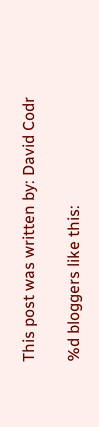This post was written by: David Codr

%d bloggers like this: